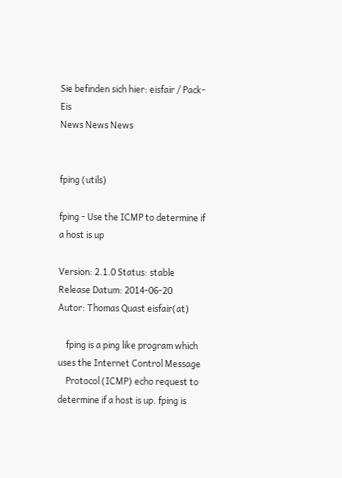Sie befinden sich hier: eisfair / Pack-Eis
News News News


fping (utils)

fping - Use the ICMP to determine if a host is up

Version: 2.1.0 Status: stable Release Datum: 2014-06-20
Autor: Thomas Quast eisfair(at)

    fping is a ping like program which uses the Internet Control Message
    Protocol (ICMP) echo request to determine if a host is up. fping is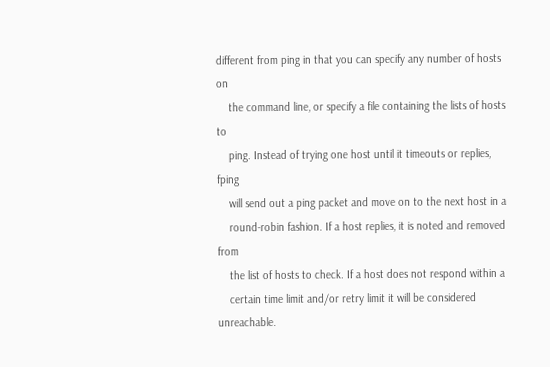different from ping in that you can specify any number of hosts on
    the command line, or specify a file containing the lists of hosts to
    ping. Instead of trying one host until it timeouts or replies, fping
    will send out a ping packet and move on to the next host in a
    round-robin fashion. If a host replies, it is noted and removed from
    the list of hosts to check. If a host does not respond within a
    certain time limit and/or retry limit it will be considered unreachable.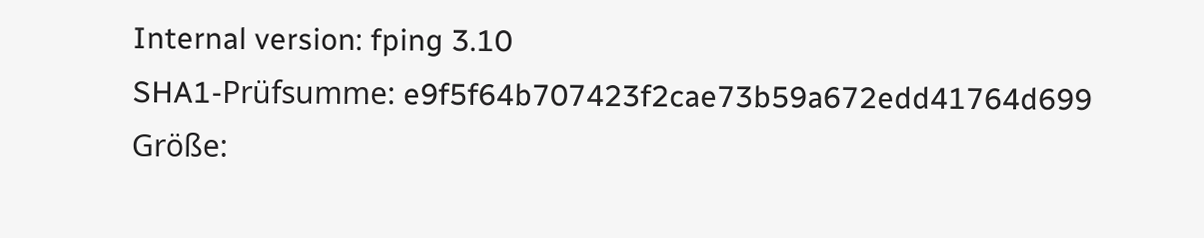Internal version: fping 3.10
SHA1-Prüfsumme: e9f5f64b707423f2cae73b59a672edd41764d699
Größe: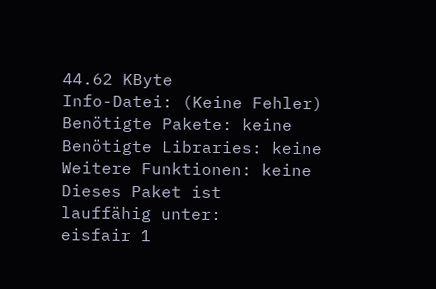44.62 KByte
Info-Datei: (Keine Fehler)
Benötigte Pakete: keine
Benötigte Libraries: keine
Weitere Funktionen: keine
Dieses Paket ist
lauffähig unter:
eisfair 1